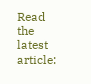Read the latest article: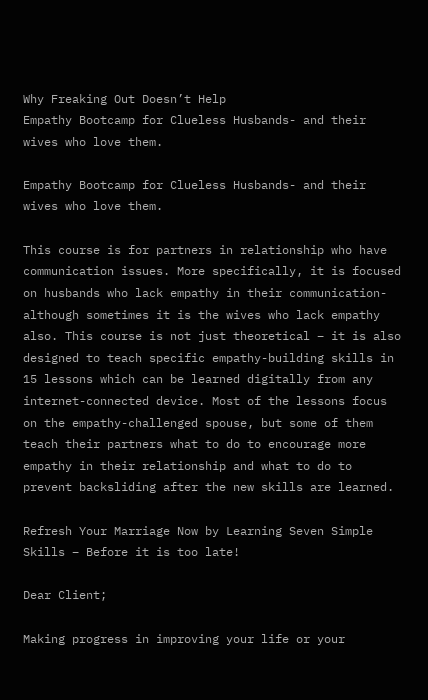Why Freaking Out Doesn’t Help
Empathy Bootcamp for Clueless Husbands- and their wives who love them.

Empathy Bootcamp for Clueless Husbands- and their wives who love them.

This course is for partners in relationship who have communication issues. More specifically, it is focused on husbands who lack empathy in their communication- although sometimes it is the wives who lack empathy also. This course is not just theoretical – it is also designed to teach specific empathy-building skills in 15 lessons which can be learned digitally from any internet-connected device. Most of the lessons focus on the empathy-challenged spouse, but some of them teach their partners what to do to encourage more empathy in their relationship and what to do to prevent backsliding after the new skills are learned.

Refresh Your Marriage Now by Learning Seven Simple Skills – Before it is too late!

Dear Client;

Making progress in improving your life or your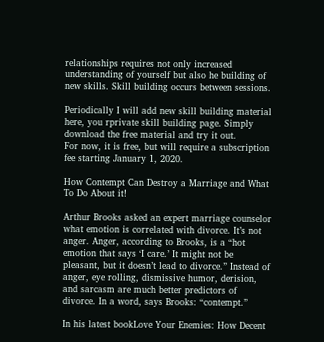relationships requires not only increased understanding of yourself but also he building of new skills. Skill building occurs between sessions.

Periodically I will add new skill building material here, you rprivate skill building page. Simply download the free material and try it out.
For now, it is free, but will require a subscription fee starting January 1, 2020.

How Contempt Can Destroy a Marriage and What To Do About it!

Arthur Brooks asked an expert marriage counselor what emotion is correlated with divorce. It’s not anger. Anger, according to Brooks, is a “hot emotion that says ‘I care.’ It might not be pleasant, but it doesn’t lead to divorce.” Instead of anger, eye rolling, dismissive humor, derision, and sarcasm are much better predictors of divorce. In a word, says Brooks: “contempt.”

In his latest bookLove Your Enemies: How Decent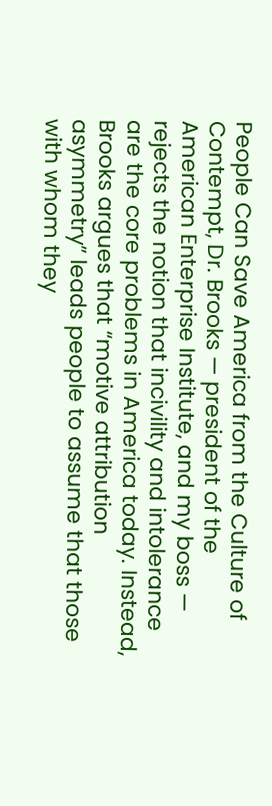People Can Save America from the Culture of Contempt, Dr. Brooks — president of the American Enterprise Institute, and my boss — rejects the notion that incivility and intolerance are the core problems in America today. Instead, Brooks argues that “motive attribution asymmetry” leads people to assume that those with whom they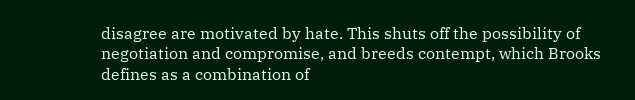disagree are motivated by hate. This shuts off the possibility of negotiation and compromise, and breeds contempt, which Brooks defines as a combination of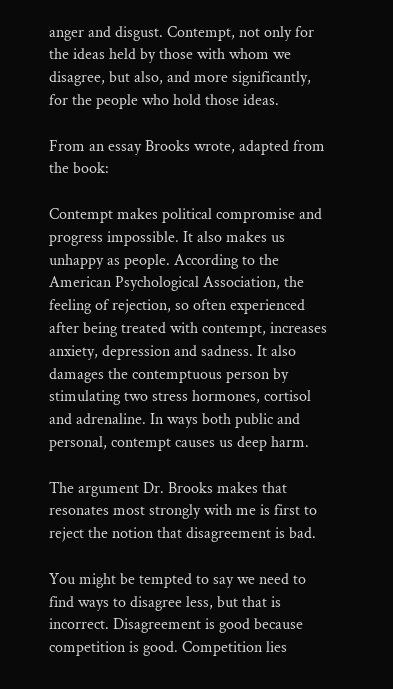anger and disgust. Contempt, not only for the ideas held by those with whom we disagree, but also, and more significantly, for the people who hold those ideas.

From an essay Brooks wrote, adapted from the book:

Contempt makes political compromise and progress impossible. It also makes us unhappy as people. According to the American Psychological Association, the feeling of rejection, so often experienced after being treated with contempt, increases anxiety, depression and sadness. It also damages the contemptuous person by stimulating two stress hormones, cortisol and adrenaline. In ways both public and personal, contempt causes us deep harm.

The argument Dr. Brooks makes that resonates most strongly with me is first to reject the notion that disagreement is bad.

You might be tempted to say we need to find ways to disagree less, but that is incorrect. Disagreement is good because competition is good. Competition lies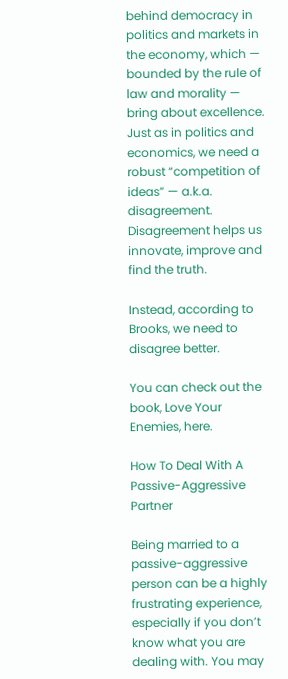behind democracy in politics and markets in the economy, which — bounded by the rule of law and morality — bring about excellence. Just as in politics and economics, we need a robust “competition of ideas” — a.k.a. disagreement. Disagreement helps us innovate, improve and find the truth.

Instead, according to Brooks, we need to disagree better.

You can check out the book, Love Your Enemies, here.

How To Deal With A Passive-Aggressive Partner

Being married to a passive-aggressive person can be a highly frustrating experience, especially if you don’t know what you are dealing with. You may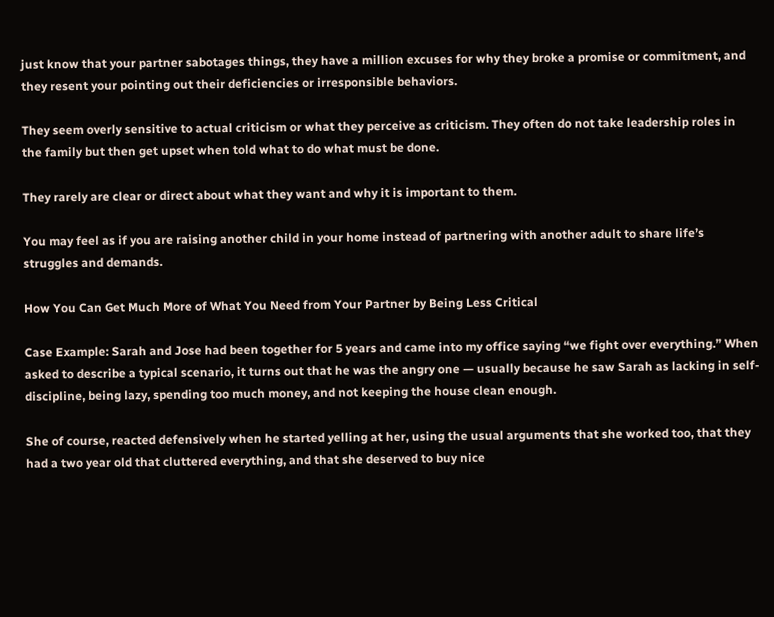just know that your partner sabotages things, they have a million excuses for why they broke a promise or commitment, and they resent your pointing out their deficiencies or irresponsible behaviors.

They seem overly sensitive to actual criticism or what they perceive as criticism. They often do not take leadership roles in the family but then get upset when told what to do what must be done.

They rarely are clear or direct about what they want and why it is important to them.

You may feel as if you are raising another child in your home instead of partnering with another adult to share life’s struggles and demands.

How You Can Get Much More of What You Need from Your Partner by Being Less Critical

Case Example: Sarah and Jose had been together for 5 years and came into my office saying “we fight over everything.” When asked to describe a typical scenario, it turns out that he was the angry one — usually because he saw Sarah as lacking in self-discipline, being lazy, spending too much money, and not keeping the house clean enough.

She of course, reacted defensively when he started yelling at her, using the usual arguments that she worked too, that they had a two year old that cluttered everything, and that she deserved to buy nice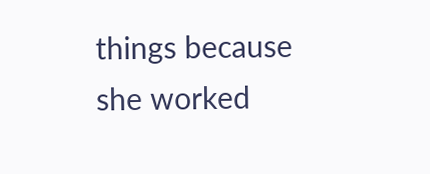things because she worked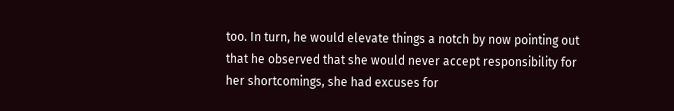too. In turn, he would elevate things a notch by now pointing out that he observed that she would never accept responsibility for her shortcomings, she had excuses for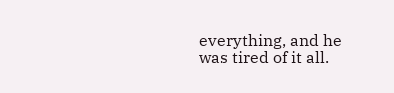everything, and he was tired of it all.